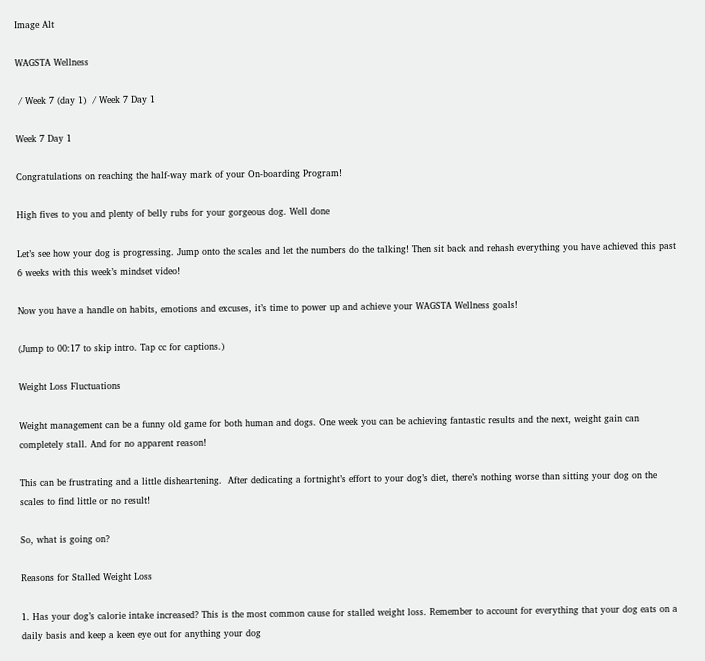Image Alt

WAGSTA Wellness

 / Week 7 (day 1)  / Week 7 Day 1

Week 7 Day 1

Congratulations on reaching the half-way mark of your On-boarding Program!

High fives to you and plenty of belly rubs for your gorgeous dog. Well done

Let’s see how your dog is progressing. Jump onto the scales and let the numbers do the talking! Then sit back and rehash everything you have achieved this past 6 weeks with this week’s mindset video!

Now you have a handle on habits, emotions and excuses, it’s time to power up and achieve your WAGSTA Wellness goals!

(Jump to 00:17 to skip intro. Tap cc for captions.)

Weight Loss Fluctuations

Weight management can be a funny old game for both human and dogs. One week you can be achieving fantastic results and the next, weight gain can completely stall. And for no apparent reason!

This can be frustrating and a little disheartening.  After dedicating a fortnight’s effort to your dog’s diet, there’s nothing worse than sitting your dog on the scales to find little or no result!

So, what is going on?

Reasons for Stalled Weight Loss

1. Has your dog’s calorie intake increased? This is the most common cause for stalled weight loss. Remember to account for everything that your dog eats on a daily basis and keep a keen eye out for anything your dog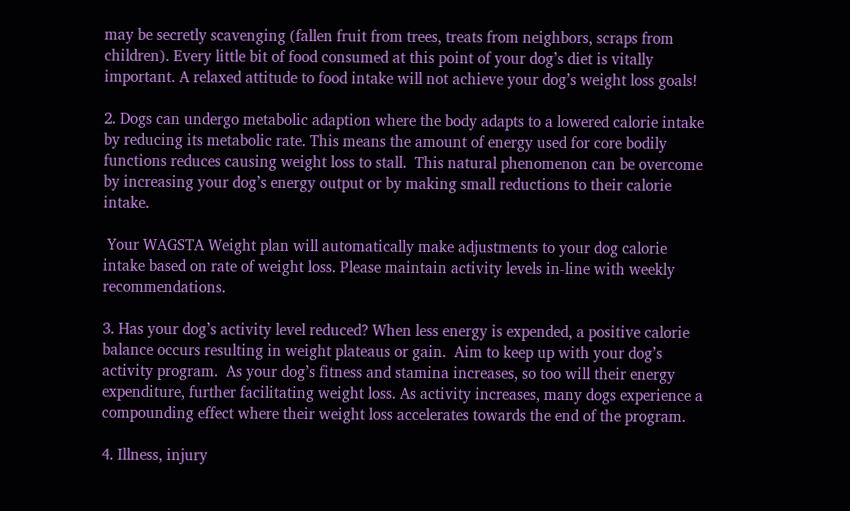may be secretly scavenging (fallen fruit from trees, treats from neighbors, scraps from children). Every little bit of food consumed at this point of your dog’s diet is vitally important. A relaxed attitude to food intake will not achieve your dog’s weight loss goals!

2. Dogs can undergo metabolic adaption where the body adapts to a lowered calorie intake by reducing its metabolic rate. This means the amount of energy used for core bodily functions reduces causing weight loss to stall.  This natural phenomenon can be overcome by increasing your dog’s energy output or by making small reductions to their calorie intake.

 Your WAGSTA Weight plan will automatically make adjustments to your dog calorie intake based on rate of weight loss. Please maintain activity levels in-line with weekly recommendations.

3. Has your dog’s activity level reduced? When less energy is expended, a positive calorie balance occurs resulting in weight plateaus or gain.  Aim to keep up with your dog’s activity program.  As your dog’s fitness and stamina increases, so too will their energy expenditure, further facilitating weight loss. As activity increases, many dogs experience a compounding effect where their weight loss accelerates towards the end of the program.

4. Illness, injury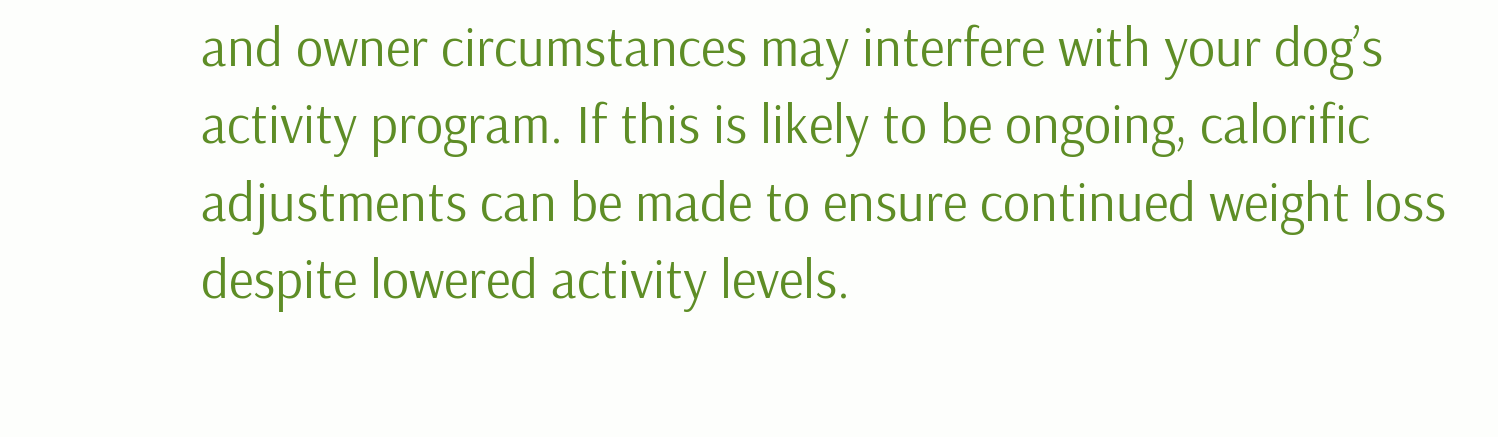and owner circumstances may interfere with your dog’s activity program. If this is likely to be ongoing, calorific adjustments can be made to ensure continued weight loss despite lowered activity levels.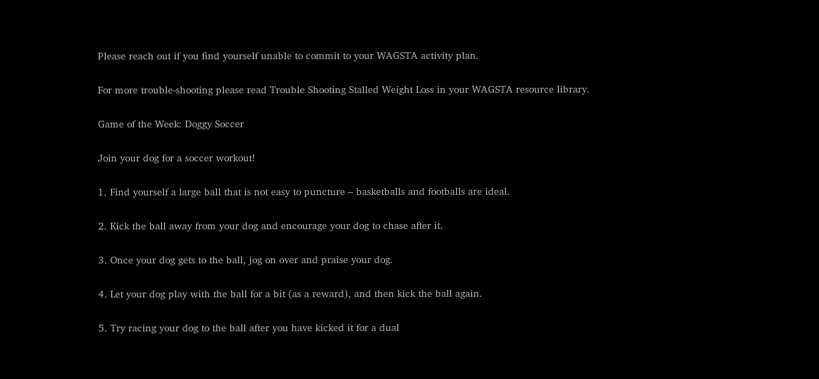Please reach out if you find yourself unable to commit to your WAGSTA activity plan.

For more trouble-shooting please read Trouble Shooting Stalled Weight Loss in your WAGSTA resource library.

Game of the Week: Doggy Soccer

Join your dog for a soccer workout!

1. Find yourself a large ball that is not easy to puncture – basketballs and footballs are ideal.

2. Kick the ball away from your dog and encourage your dog to chase after it.

3. Once your dog gets to the ball, jog on over and praise your dog.

4. Let your dog play with the ball for a bit (as a reward), and then kick the ball again.

5. Try racing your dog to the ball after you have kicked it for a dual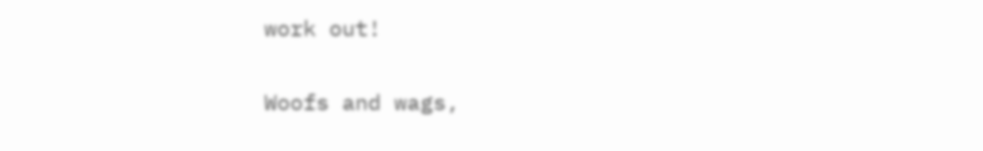work out!

Woofs and wags,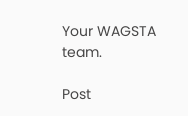Your WAGSTA team.

Post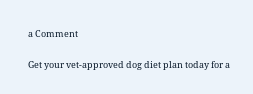a Comment

Get your vet-approved dog diet plan today for a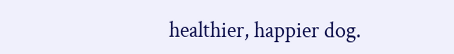healthier, happier dog.